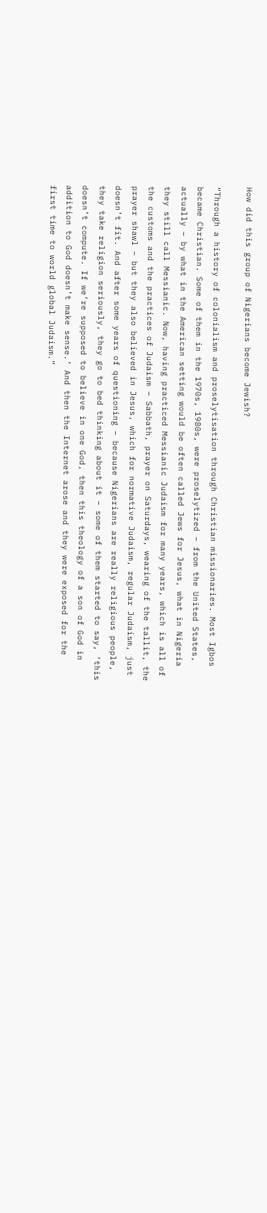How did this group of Nigerians become Jewish?

“Through a history of colonialism and proselytisation through Christian missionaries. Most Igbos became Christian. Some of them in the 1970s, 1980s, were proselytized – from the United States, actually – by what in the American setting would be often called Jews for Jesus, what in Nigeria they still call Messianic. Now, having practiced Messianic Judaism for many years, which is all of the customs and the practices of Judaism – Sabbath, prayer on Saturdays, wearing of the tallit, the prayer shawl – but they also believed in Jesus, which for normative Judaism, regular Judaism, just doesn’t fit. And after some years of questioning – because Nigerians are really religious people, they take religion seriously, they go to bed thinking about it – some of them started to say, ‘this doesn’t compute. If we’re supposed to believe in one God, then this theology of a son of God in addition to God doesn’t make sense.’ And then the Internet arose and they were exposed for the first time to world global Judaism.”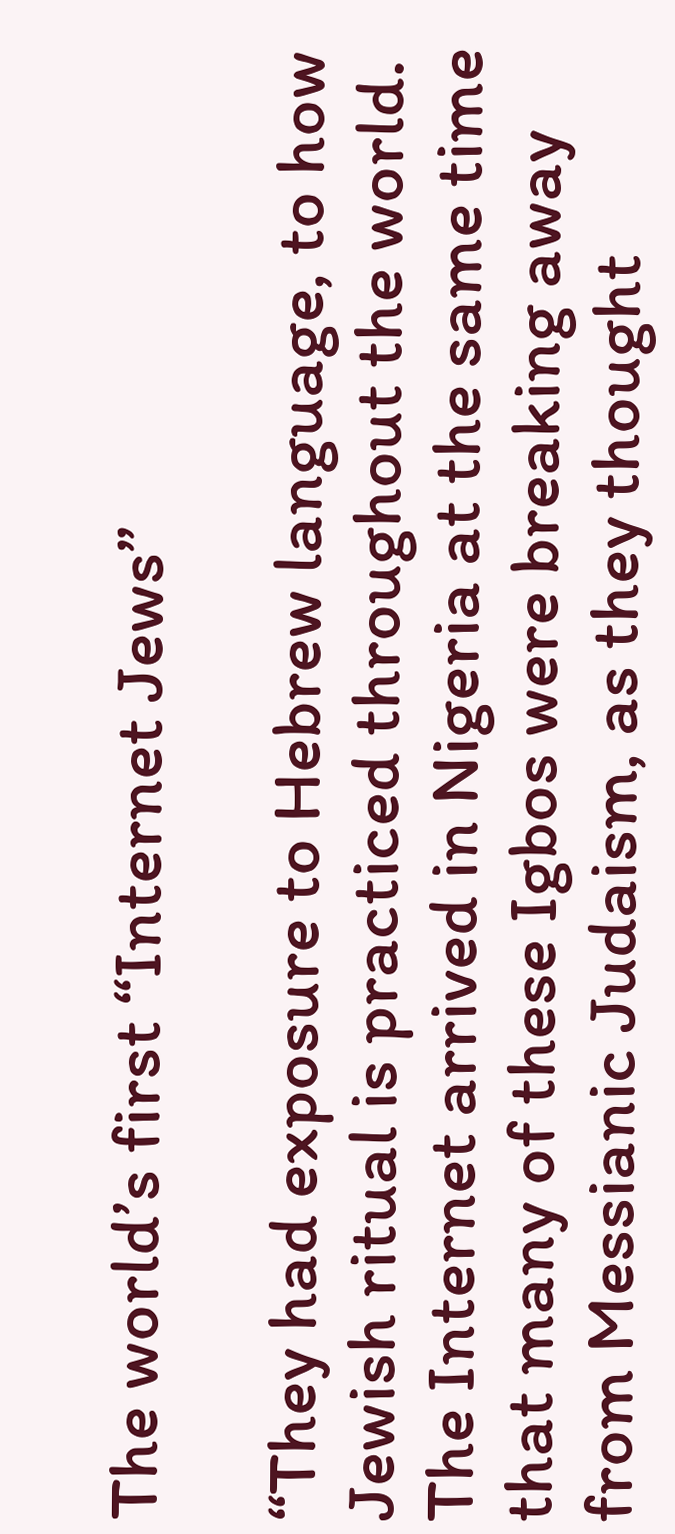The world’s first “Internet Jews”

“They had exposure to Hebrew language, to how Jewish ritual is practiced throughout the world. The Internet arrived in Nigeria at the same time that many of these Igbos were breaking away from Messianic Judaism, as they thought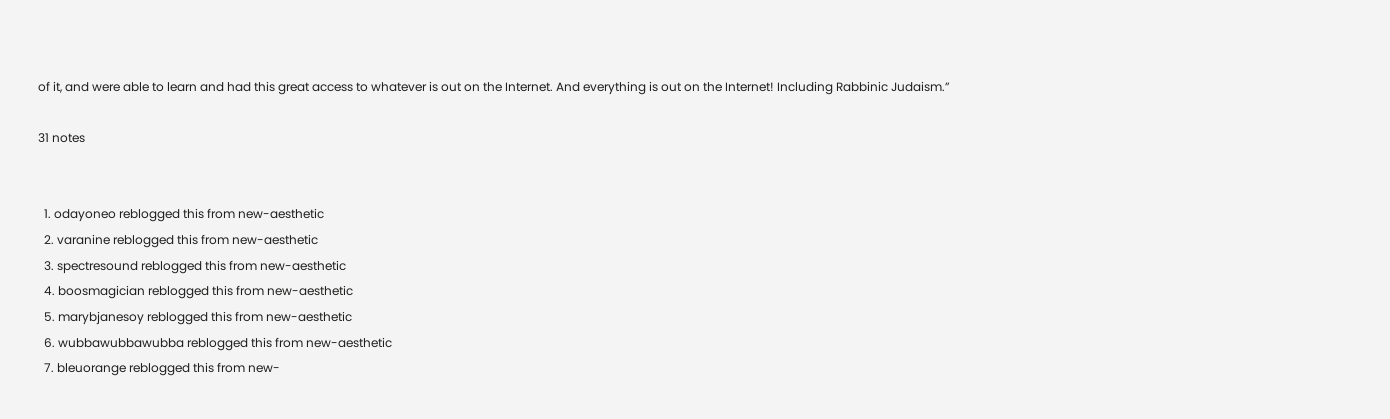of it, and were able to learn and had this great access to whatever is out on the Internet. And everything is out on the Internet! Including Rabbinic Judaism.”

31 notes


  1. odayoneo reblogged this from new-aesthetic
  2. varanine reblogged this from new-aesthetic
  3. spectresound reblogged this from new-aesthetic
  4. boosmagician reblogged this from new-aesthetic
  5. marybjanesoy reblogged this from new-aesthetic
  6. wubbawubbawubba reblogged this from new-aesthetic
  7. bleuorange reblogged this from new-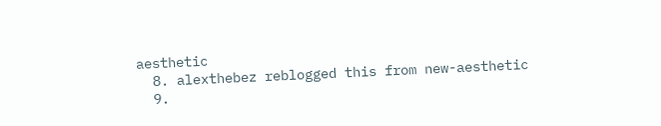aesthetic
  8. alexthebez reblogged this from new-aesthetic
  9.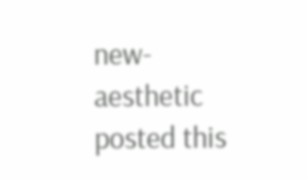new-aesthetic posted this